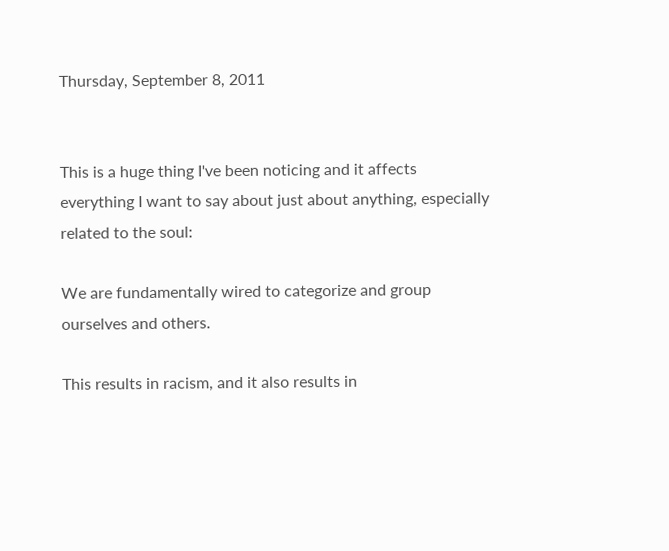Thursday, September 8, 2011


This is a huge thing I've been noticing and it affects everything I want to say about just about anything, especially related to the soul:

We are fundamentally wired to categorize and group ourselves and others.

This results in racism, and it also results in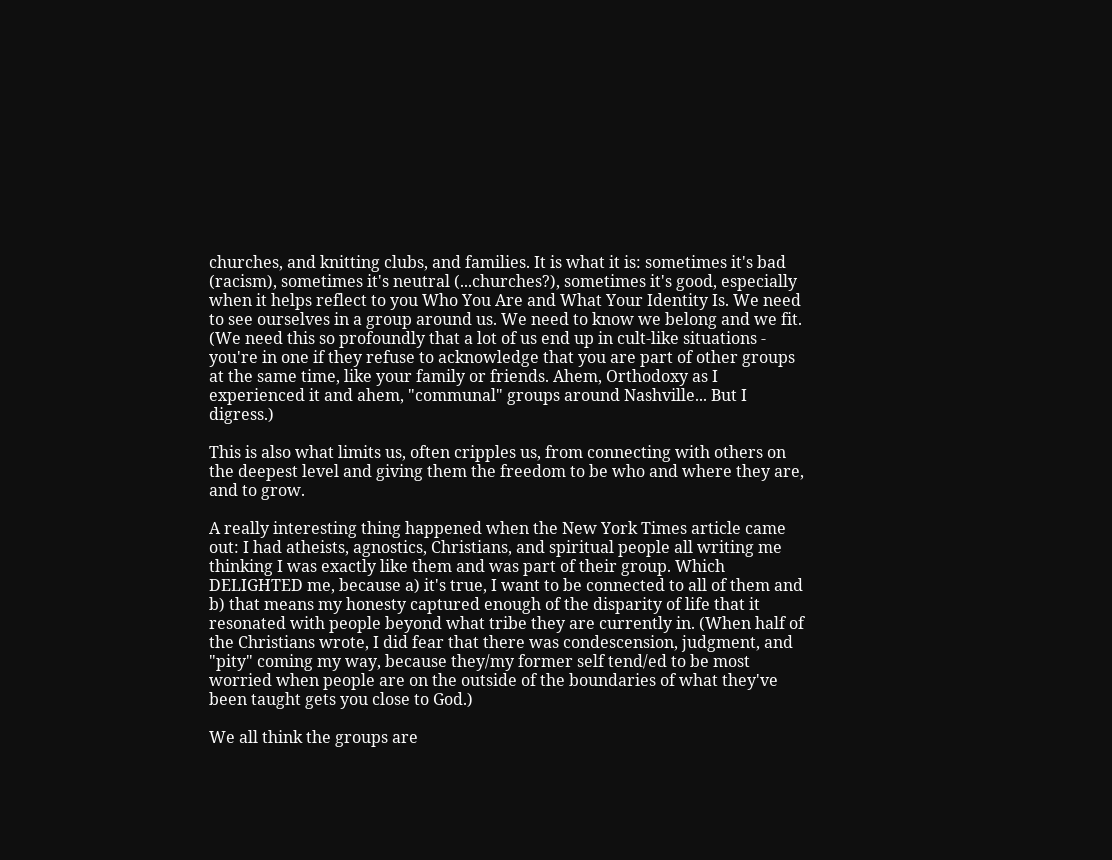churches, and knitting clubs, and families. It is what it is: sometimes it's bad (racism), sometimes it's neutral (...churches?), sometimes it's good, especially when it helps reflect to you Who You Are and What Your Identity Is. We need to see ourselves in a group around us. We need to know we belong and we fit. (We need this so profoundly that a lot of us end up in cult-like situations - you're in one if they refuse to acknowledge that you are part of other groups at the same time, like your family or friends. Ahem, Orthodoxy as I experienced it and ahem, "communal" groups around Nashville... But I digress.)

This is also what limits us, often cripples us, from connecting with others on the deepest level and giving them the freedom to be who and where they are, and to grow.

A really interesting thing happened when the New York Times article came out: I had atheists, agnostics, Christians, and spiritual people all writing me thinking I was exactly like them and was part of their group. Which DELIGHTED me, because a) it's true, I want to be connected to all of them and b) that means my honesty captured enough of the disparity of life that it resonated with people beyond what tribe they are currently in. (When half of the Christians wrote, I did fear that there was condescension, judgment, and "pity" coming my way, because they/my former self tend/ed to be most worried when people are on the outside of the boundaries of what they've been taught gets you close to God.)

We all think the groups are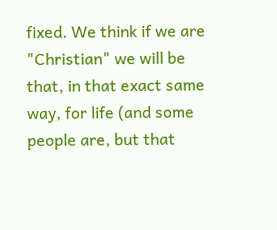fixed. We think if we are "Christian" we will be that, in that exact same way, for life (and some people are, but that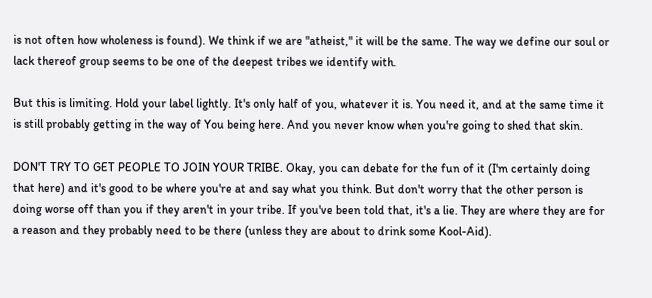is not often how wholeness is found). We think if we are "atheist," it will be the same. The way we define our soul or lack thereof group seems to be one of the deepest tribes we identify with.

But this is limiting. Hold your label lightly. It's only half of you, whatever it is. You need it, and at the same time it is still probably getting in the way of You being here. And you never know when you're going to shed that skin.

DON'T TRY TO GET PEOPLE TO JOIN YOUR TRIBE. Okay, you can debate for the fun of it (I'm certainly doing that here) and it's good to be where you're at and say what you think. But don't worry that the other person is doing worse off than you if they aren't in your tribe. If you've been told that, it's a lie. They are where they are for a reason and they probably need to be there (unless they are about to drink some Kool-Aid).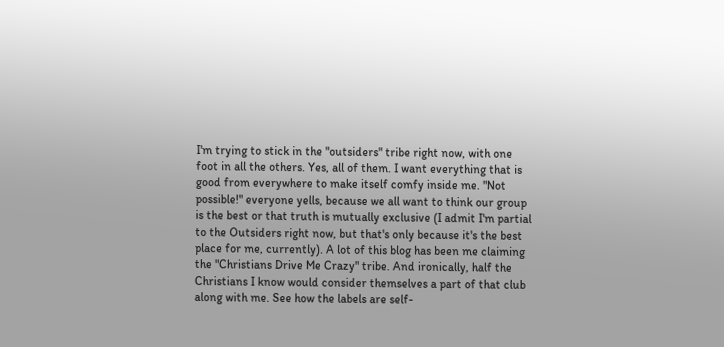I'm trying to stick in the "outsiders" tribe right now, with one foot in all the others. Yes, all of them. I want everything that is good from everywhere to make itself comfy inside me. "Not possible!" everyone yells, because we all want to think our group is the best or that truth is mutually exclusive (I admit I'm partial to the Outsiders right now, but that's only because it's the best place for me, currently). A lot of this blog has been me claiming the "Christians Drive Me Crazy" tribe. And ironically, half the Christians I know would consider themselves a part of that club along with me. See how the labels are self-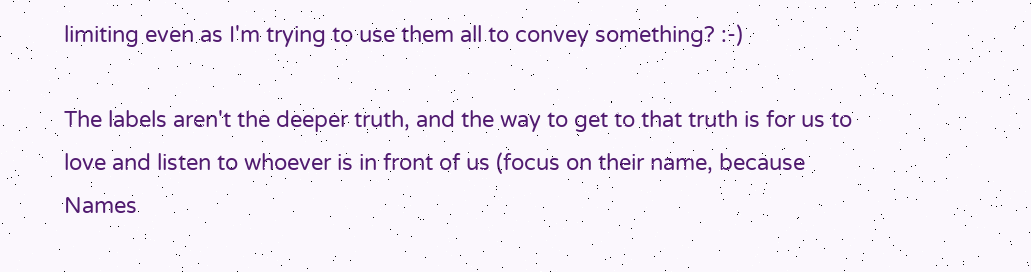limiting even as I'm trying to use them all to convey something? :-)

The labels aren't the deeper truth, and the way to get to that truth is for us to love and listen to whoever is in front of us (focus on their name, because Names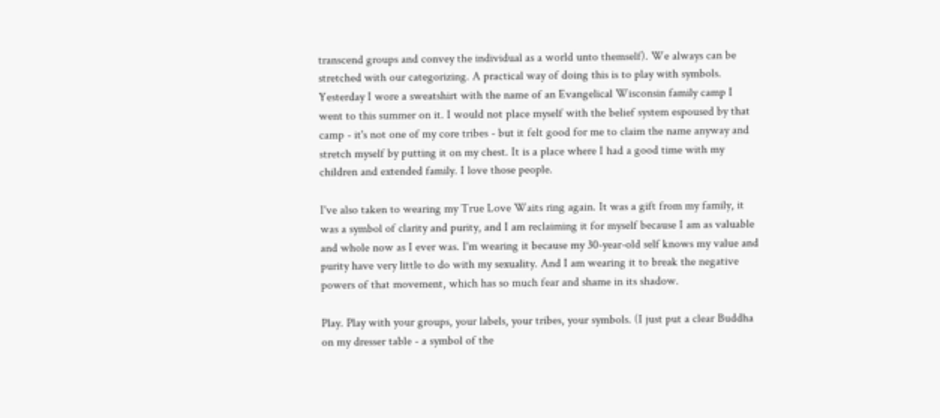transcend groups and convey the individual as a world unto themself). We always can be stretched with our categorizing. A practical way of doing this is to play with symbols. Yesterday I wore a sweatshirt with the name of an Evangelical Wisconsin family camp I went to this summer on it. I would not place myself with the belief system espoused by that camp - it's not one of my core tribes - but it felt good for me to claim the name anyway and stretch myself by putting it on my chest. It is a place where I had a good time with my children and extended family. I love those people.

I've also taken to wearing my True Love Waits ring again. It was a gift from my family, it was a symbol of clarity and purity, and I am reclaiming it for myself because I am as valuable and whole now as I ever was. I'm wearing it because my 30-year-old self knows my value and purity have very little to do with my sexuality. And I am wearing it to break the negative powers of that movement, which has so much fear and shame in its shadow.

Play. Play with your groups, your labels, your tribes, your symbols. (I just put a clear Buddha on my dresser table - a symbol of the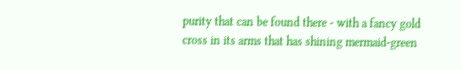purity that can be found there - with a fancy gold cross in its arms that has shining mermaid-green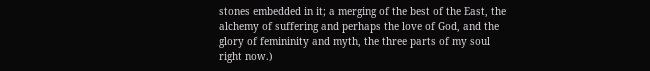stones embedded in it; a merging of the best of the East, the alchemy of suffering and perhaps the love of God, and the glory of femininity and myth, the three parts of my soul right now.)